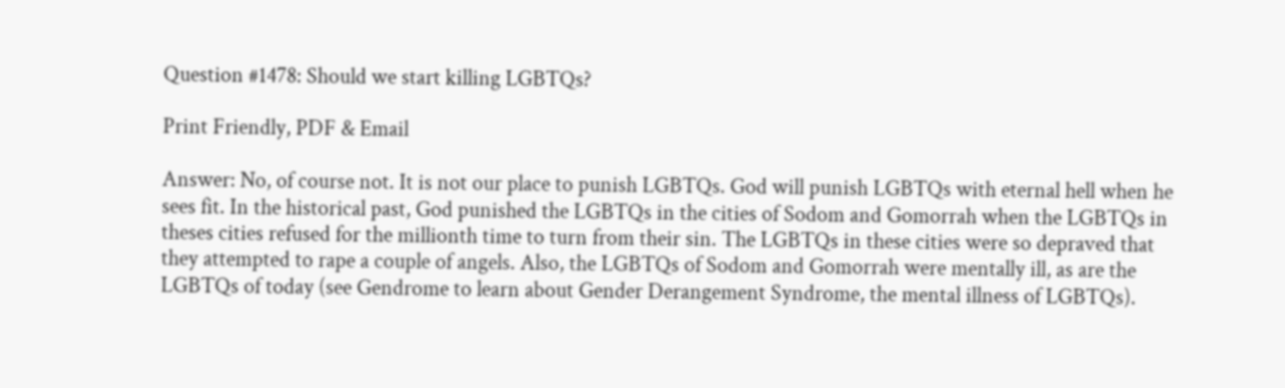Question #1478: Should we start killing LGBTQs?

Print Friendly, PDF & Email

Answer: No, of course not. It is not our place to punish LGBTQs. God will punish LGBTQs with eternal hell when he sees fit. In the historical past, God punished the LGBTQs in the cities of Sodom and Gomorrah when the LGBTQs in theses cities refused for the millionth time to turn from their sin. The LGBTQs in these cities were so depraved that they attempted to rape a couple of angels. Also, the LGBTQs of Sodom and Gomorrah were mentally ill, as are the LGBTQs of today (see Gendrome to learn about Gender Derangement Syndrome, the mental illness of LGBTQs).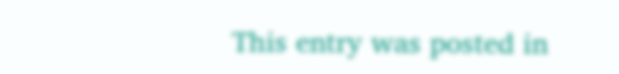This entry was posted in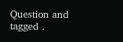Question and tagged .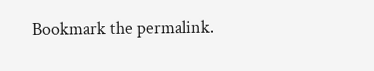Bookmark the permalink.